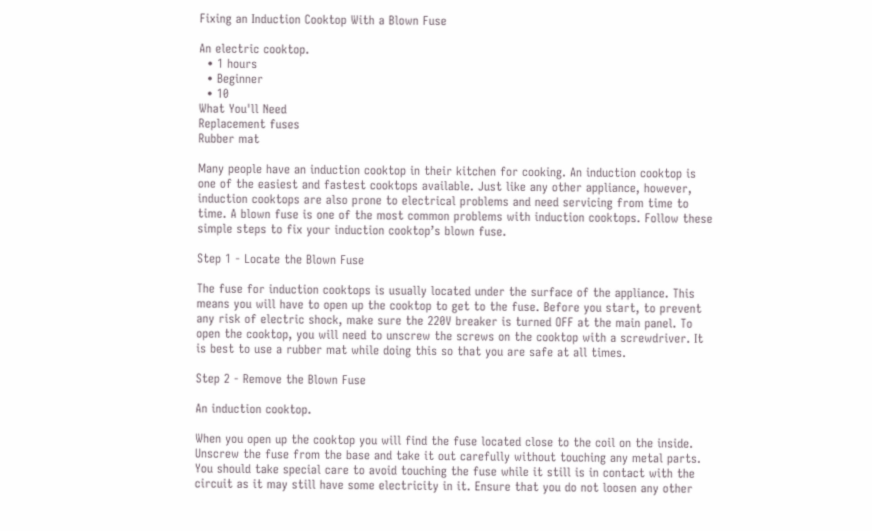Fixing an Induction Cooktop With a Blown Fuse

An electric cooktop.
  • 1 hours
  • Beginner
  • 10
What You'll Need
Replacement fuses
Rubber mat

Many people have an induction cooktop in their kitchen for cooking. An induction cooktop is one of the easiest and fastest cooktops available. Just like any other appliance, however, induction cooktops are also prone to electrical problems and need servicing from time to time. A blown fuse is one of the most common problems with induction cooktops. Follow these simple steps to fix your induction cooktop’s blown fuse.

Step 1 - Locate the Blown Fuse

The fuse for induction cooktops is usually located under the surface of the appliance. This means you will have to open up the cooktop to get to the fuse. Before you start, to prevent any risk of electric shock, make sure the 220V breaker is turned OFF at the main panel. To open the cooktop, you will need to unscrew the screws on the cooktop with a screwdriver. It is best to use a rubber mat while doing this so that you are safe at all times.

Step 2 - Remove the Blown Fuse

An induction cooktop.

When you open up the cooktop you will find the fuse located close to the coil on the inside. Unscrew the fuse from the base and take it out carefully without touching any metal parts. You should take special care to avoid touching the fuse while it still is in contact with the circuit as it may still have some electricity in it. Ensure that you do not loosen any other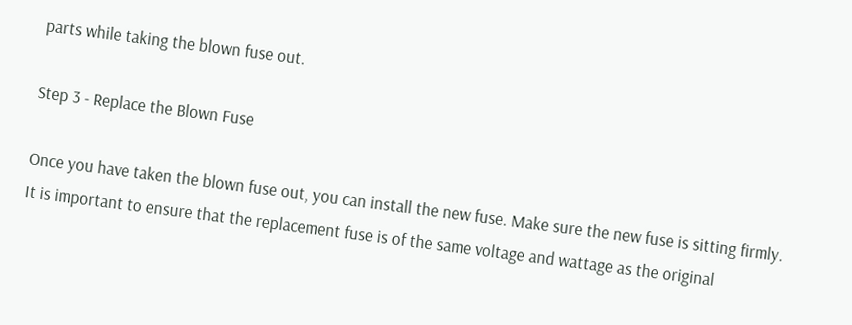parts while taking the blown fuse out.

Step 3 - Replace the Blown Fuse

Once you have taken the blown fuse out, you can install the new fuse. Make sure the new fuse is sitting firmly. It is important to ensure that the replacement fuse is of the same voltage and wattage as the original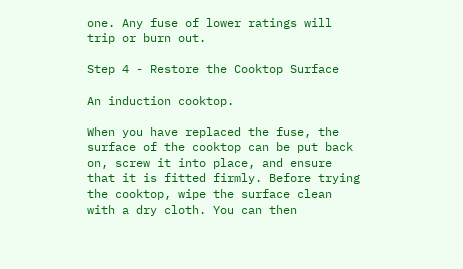one. Any fuse of lower ratings will trip or burn out.

Step 4 - Restore the Cooktop Surface

An induction cooktop.

When you have replaced the fuse, the surface of the cooktop can be put back on, screw it into place, and ensure that it is fitted firmly. Before trying the cooktop, wipe the surface clean with a dry cloth. You can then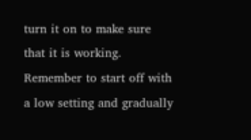turn it on to make sure that it is working. Remember to start off with a low setting and gradually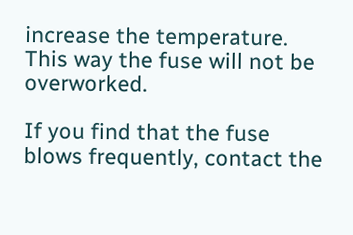increase the temperature. This way the fuse will not be overworked.

If you find that the fuse blows frequently, contact the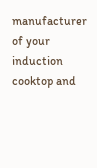manufacturer of your induction cooktop and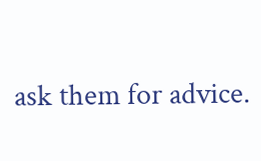ask them for advice.